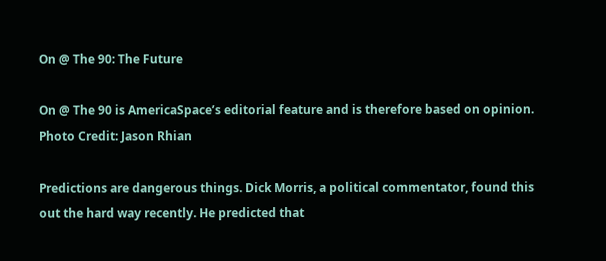On @ The 90: The Future

On @ The 90 is AmericaSpace’s editorial feature and is therefore based on opinion. Photo Credit: Jason Rhian

Predictions are dangerous things. Dick Morris, a political commentator, found this out the hard way recently. He predicted that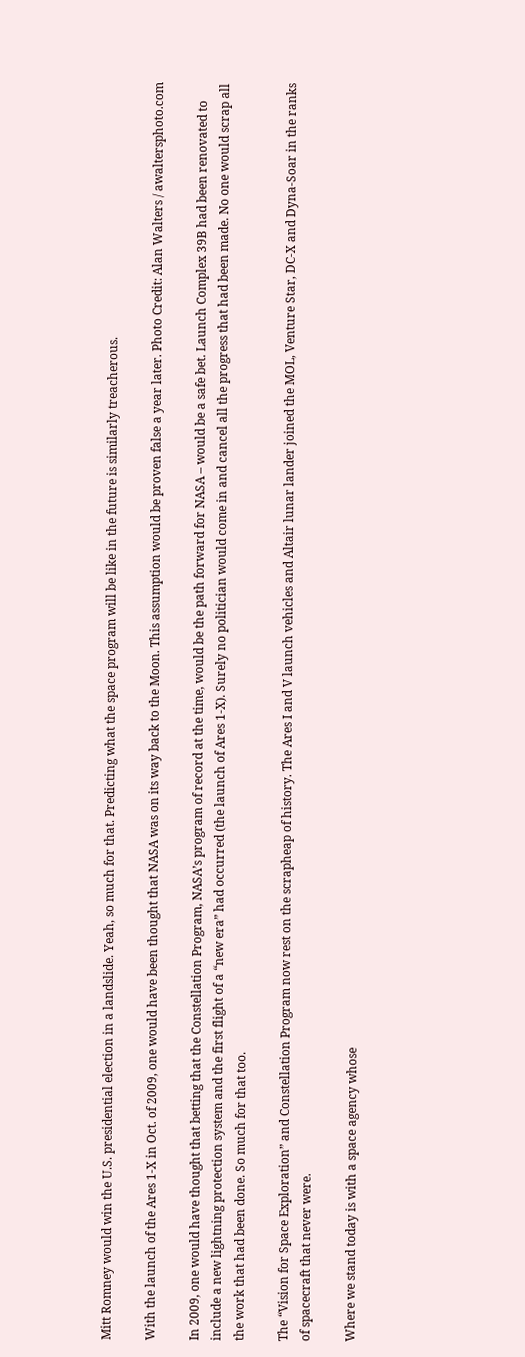Mitt Romney would win the U.S. presidential election in a landslide. Yeah, so much for that. Predicting what the space program will be like in the future is similarly treacherous.

With the launch of the Ares 1-X in Oct. of 2009, one would have been thought that NASA was on its way back to the Moon. This assumption would be proven false a year later. Photo Credit: Alan Walters / awaltersphoto.com

In 2009, one would have thought that betting that the Constellation Program, NASA’s program of record at the time, would be the path forward for NASA – would be a safe bet. Launch Complex 39B had been renovated to include a new lightning protection system and the first flight of a “new era” had occurred (the launch of Ares 1-X). Surely no politician would come in and cancel all the progress that had been made. No one would scrap all the work that had been done. So much for that too.

The “Vision for Space Exploration” and Constellation Program now rest on the scrapheap of history. The Ares I and V launch vehicles and Altair lunar lander joined the MOL, Venture Star, DC-X and Dyna-Soar in the ranks of spacecraft that never were.

Where we stand today is with a space agency whose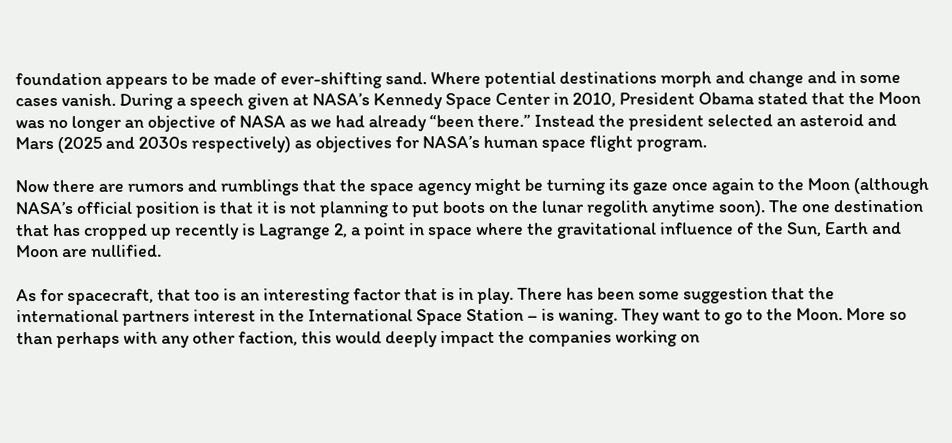foundation appears to be made of ever-shifting sand. Where potential destinations morph and change and in some cases vanish. During a speech given at NASA’s Kennedy Space Center in 2010, President Obama stated that the Moon was no longer an objective of NASA as we had already “been there.” Instead the president selected an asteroid and Mars (2025 and 2030s respectively) as objectives for NASA’s human space flight program.

Now there are rumors and rumblings that the space agency might be turning its gaze once again to the Moon (although NASA’s official position is that it is not planning to put boots on the lunar regolith anytime soon). The one destination that has cropped up recently is Lagrange 2, a point in space where the gravitational influence of the Sun, Earth and Moon are nullified.

As for spacecraft, that too is an interesting factor that is in play. There has been some suggestion that the international partners interest in the International Space Station – is waning. They want to go to the Moon. More so than perhaps with any other faction, this would deeply impact the companies working on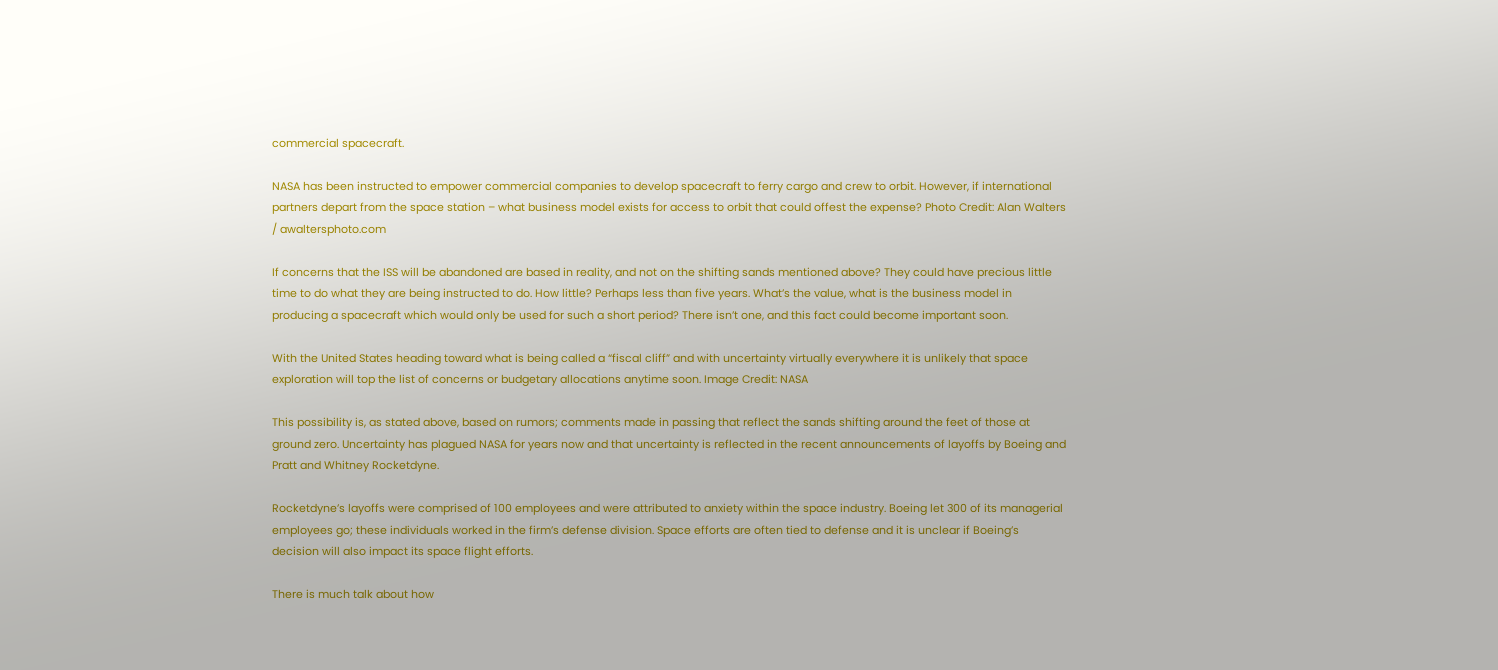commercial spacecraft.

NASA has been instructed to empower commercial companies to develop spacecraft to ferry cargo and crew to orbit. However, if international partners depart from the space station – what business model exists for access to orbit that could offest the expense? Photo Credit: Alan Walters / awaltersphoto.com

If concerns that the ISS will be abandoned are based in reality, and not on the shifting sands mentioned above? They could have precious little time to do what they are being instructed to do. How little? Perhaps less than five years. What’s the value, what is the business model in producing a spacecraft which would only be used for such a short period? There isn’t one, and this fact could become important soon.

With the United States heading toward what is being called a “fiscal cliff” and with uncertainty virtually everywhere it is unlikely that space exploration will top the list of concerns or budgetary allocations anytime soon. Image Credit: NASA

This possibility is, as stated above, based on rumors; comments made in passing that reflect the sands shifting around the feet of those at ground zero. Uncertainty has plagued NASA for years now and that uncertainty is reflected in the recent announcements of layoffs by Boeing and Pratt and Whitney Rocketdyne.

Rocketdyne’s layoffs were comprised of 100 employees and were attributed to anxiety within the space industry. Boeing let 300 of its managerial employees go; these individuals worked in the firm’s defense division. Space efforts are often tied to defense and it is unclear if Boeing’s decision will also impact its space flight efforts.

There is much talk about how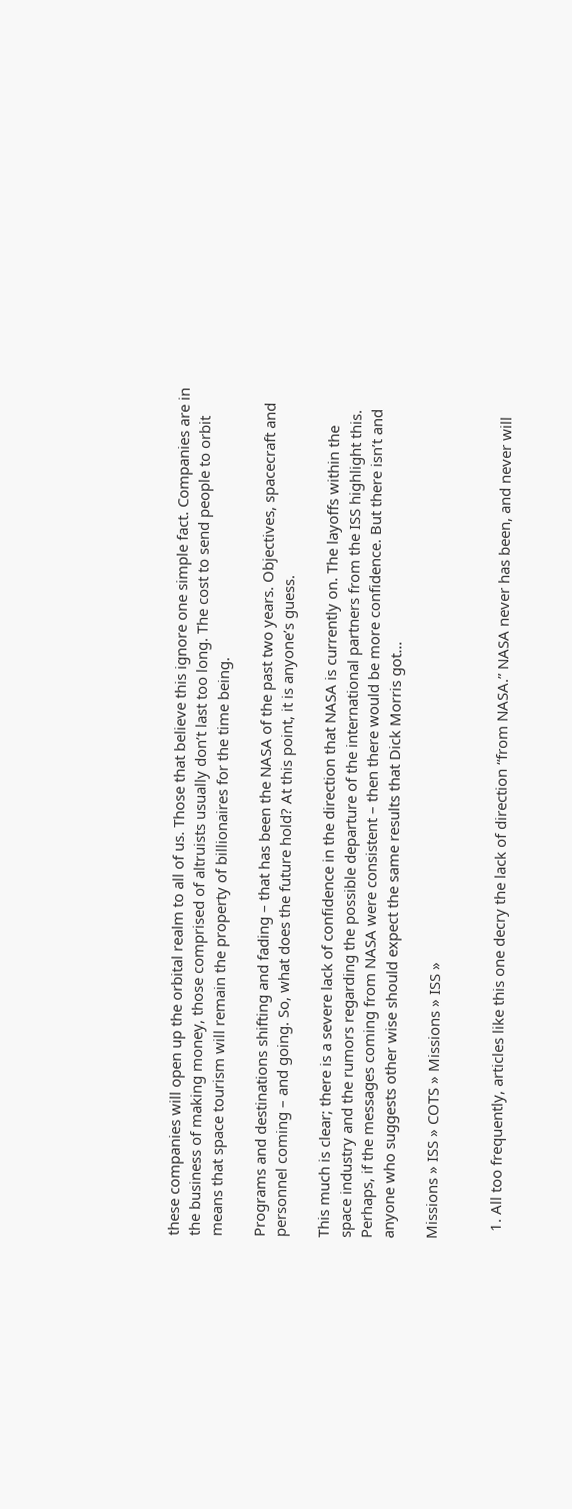these companies will open up the orbital realm to all of us. Those that believe this ignore one simple fact. Companies are in the business of making money, those comprised of altruists usually don’t last too long. The cost to send people to orbit means that space tourism will remain the property of billionaires for the time being.

Programs and destinations shifting and fading – that has been the NASA of the past two years. Objectives, spacecraft and personnel coming – and going. So, what does the future hold? At this point, it is anyone’s guess.

This much is clear; there is a severe lack of confidence in the direction that NASA is currently on. The layoffs within the space industry and the rumors regarding the possible departure of the international partners from the ISS highlight this. Perhaps, if the messages coming from NASA were consistent – then there would be more confidence. But there isn’t and anyone who suggests other wise should expect the same results that Dick Morris got…

Missions » ISS » COTS » Missions » ISS »


  1. All too frequently, articles like this one decry the lack of direction “from NASA.” NASA never has been, and never will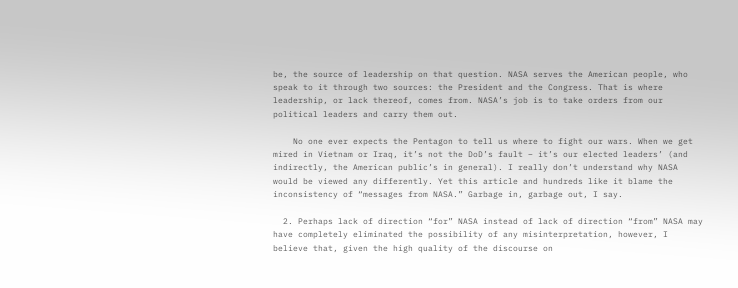be, the source of leadership on that question. NASA serves the American people, who speak to it through two sources: the President and the Congress. That is where leadership, or lack thereof, comes from. NASA’s job is to take orders from our political leaders and carry them out.

    No one ever expects the Pentagon to tell us where to fight our wars. When we get mired in Vietnam or Iraq, it’s not the DoD’s fault – it’s our elected leaders’ (and indirectly, the American public’s in general). I really don’t understand why NASA would be viewed any differently. Yet this article and hundreds like it blame the inconsistency of “messages from NASA.” Garbage in, garbage out, I say.

  2. Perhaps lack of direction “for” NASA instead of lack of direction “from” NASA may have completely eliminated the possibility of any misinterpretation, however, I believe that, given the high quality of the discourse on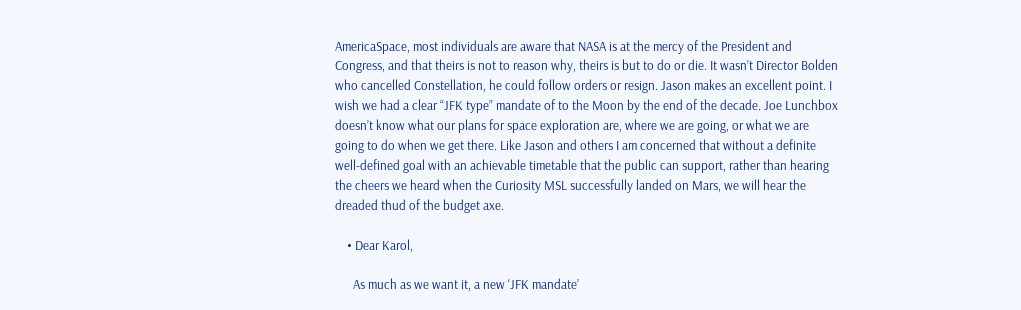AmericaSpace, most individuals are aware that NASA is at the mercy of the President and Congress, and that theirs is not to reason why, theirs is but to do or die. It wasn’t Director Bolden who cancelled Constellation, he could follow orders or resign. Jason makes an excellent point. I wish we had a clear “JFK type” mandate of to the Moon by the end of the decade. Joe Lunchbox doesn’t know what our plans for space exploration are, where we are going, or what we are going to do when we get there. Like Jason and others I am concerned that without a definite well-defined goal with an achievable timetable that the public can support, rather than hearing the cheers we heard when the Curiosity MSL successfully landed on Mars, we will hear the dreaded thud of the budget axe.

    • Dear Karol,

      As much as we want it, a new ‘JFK mandate’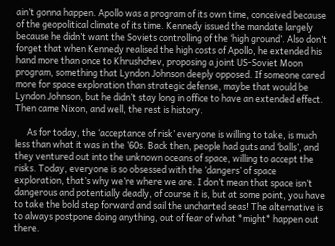ain’t gonna happen. Apollo was a program of its own time, conceived because of the geopolitical climate of its time. Kennedy issued the mandate largely because he didn’t want the Soviets controlling of the ‘high ground’. Also don’t forget that when Kennedy realised the high costs of Apollo, he extended his hand more than once to Khrushchev, proposing a joint US-Soviet Moon program, something that Lyndon Johnson deeply opposed. If someone cared more for space exploration than strategic defense, maybe that would be Lyndon Johnson, but he didn’t stay long in office to have an extended effect. Then came Nixon, and well, the rest is history.

      As for today, the ‘acceptance of risk’ everyone is willing to take, is much less than what it was in the ’60s. Back then, people had guts and ‘balls’, and they ventured out into the unknown oceans of space, willing to accept the risks. Today, everyone is so obsessed with the ‘dangers’ of space exploration, that’s why we’re where we are. I don’t mean that space isn’t dangerous and potentially deadly, of course it is, but at some point, you have to take the bold step forward and sail the uncharted seas! The alternative is to always postpone doing anything, out of fear of what *might* happen out there.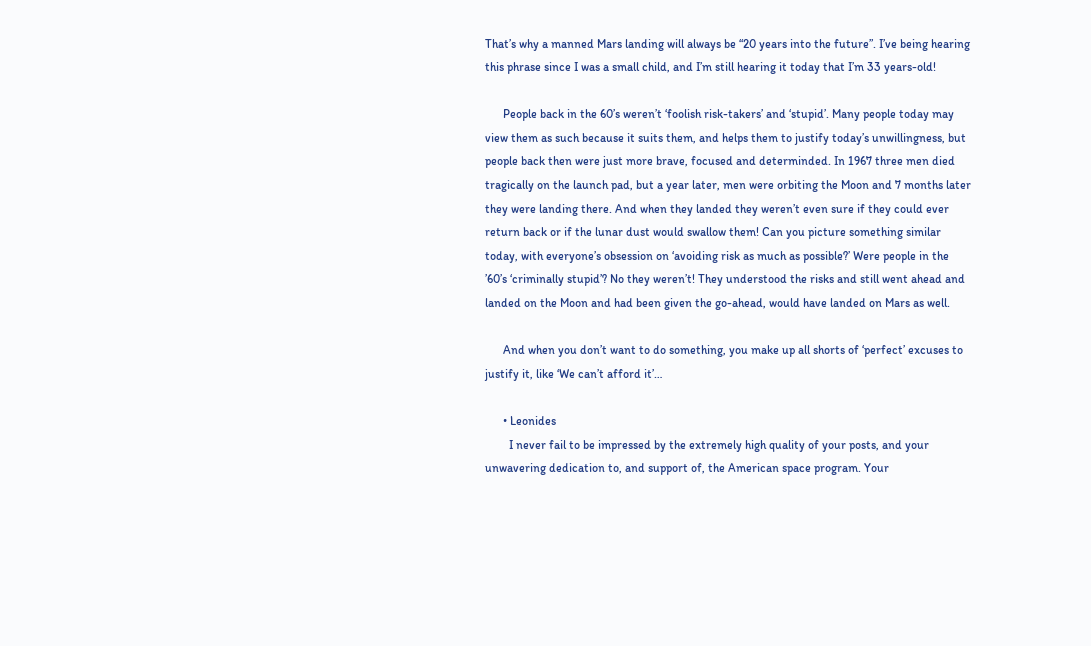That’s why a manned Mars landing will always be “20 years into the future”. I’ve being hearing this phrase since I was a small child, and I’m still hearing it today that I’m 33 years-old!

      People back in the 60’s weren’t ‘foolish risk-takers’ and ‘stupid’. Many people today may view them as such because it suits them, and helps them to justify today’s unwillingness, but people back then were just more brave, focused and determinded. In 1967 three men died tragically on the launch pad, but a year later, men were orbiting the Moon and 7 months later they were landing there. And when they landed they weren’t even sure if they could ever return back or if the lunar dust would swallow them! Can you picture something similar today, with everyone’s obsession on ‘avoiding risk as much as possible?’ Were people in the ’60’s ‘criminally stupid’? No they weren’t! They understood the risks and still went ahead and landed on the Moon and had been given the go-ahead, would have landed on Mars as well.

      And when you don’t want to do something, you make up all shorts of ‘perfect’ excuses to justify it, like ‘We can’t afford it’…

      • Leonides
        I never fail to be impressed by the extremely high quality of your posts, and your unwavering dedication to, and support of, the American space program. Your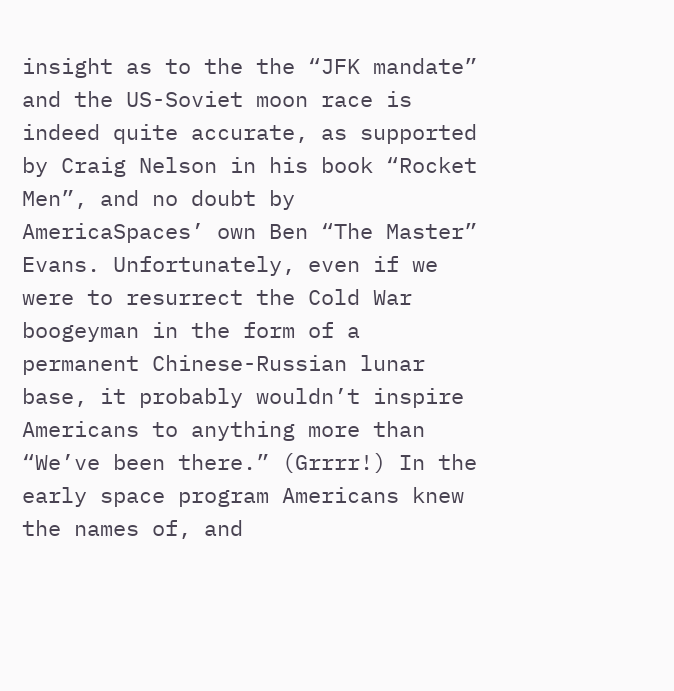insight as to the the “JFK mandate” and the US-Soviet moon race is indeed quite accurate, as supported by Craig Nelson in his book “Rocket Men”, and no doubt by AmericaSpaces’ own Ben “The Master” Evans. Unfortunately, even if we were to resurrect the Cold War boogeyman in the form of a permanent Chinese-Russian lunar base, it probably wouldn’t inspire Americans to anything more than “We’ve been there.” (Grrrr!) In the early space program Americans knew the names of, and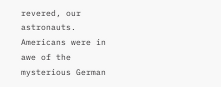revered, our astronauts. Americans were in awe of the mysterious German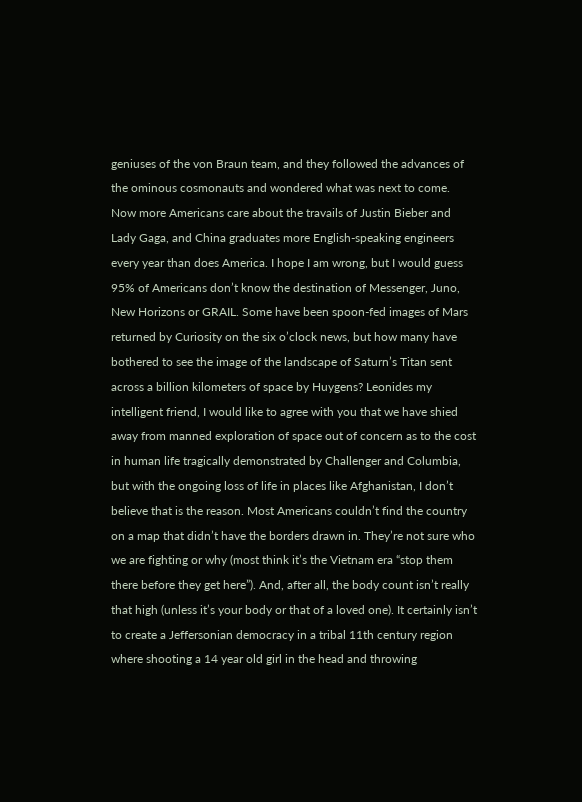geniuses of the von Braun team, and they followed the advances of the ominous cosmonauts and wondered what was next to come. Now more Americans care about the travails of Justin Bieber and Lady Gaga, and China graduates more English-speaking engineers every year than does America. I hope I am wrong, but I would guess 95% of Americans don’t know the destination of Messenger, Juno, New Horizons or GRAIL. Some have been spoon-fed images of Mars returned by Curiosity on the six o’clock news, but how many have bothered to see the image of the landscape of Saturn’s Titan sent across a billion kilometers of space by Huygens? Leonides my intelligent friend, I would like to agree with you that we have shied away from manned exploration of space out of concern as to the cost in human life tragically demonstrated by Challenger and Columbia, but with the ongoing loss of life in places like Afghanistan, I don’t believe that is the reason. Most Americans couldn’t find the country on a map that didn’t have the borders drawn in. They’re not sure who we are fighting or why (most think it’s the Vietnam era “stop them there before they get here”). And, after all, the body count isn’t really that high (unless it’s your body or that of a loved one). It certainly isn’t to create a Jeffersonian democracy in a tribal 11th century region where shooting a 14 year old girl in the head and throwing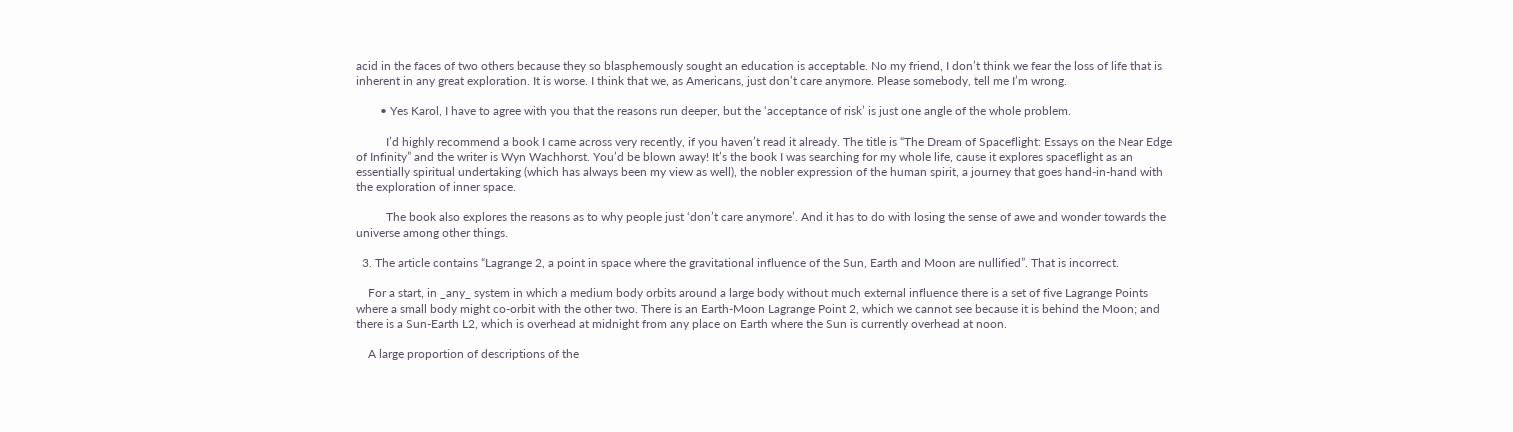acid in the faces of two others because they so blasphemously sought an education is acceptable. No my friend, I don’t think we fear the loss of life that is inherent in any great exploration. It is worse. I think that we, as Americans, just don’t care anymore. Please somebody, tell me I’m wrong.

        • Yes Karol, I have to agree with you that the reasons run deeper, but the ‘acceptance of risk’ is just one angle of the whole problem.

          I’d highly recommend a book I came across very recently, if you haven’t read it already. The title is “The Dream of Spaceflight: Essays on the Near Edge of Infinity” and the writer is Wyn Wachhorst. You’d be blown away! It’s the book I was searching for my whole life, cause it explores spaceflight as an essentially spiritual undertaking (which has always been my view as well), the nobler expression of the human spirit, a journey that goes hand-in-hand with the exploration of inner space.

          The book also explores the reasons as to why people just ‘don’t care anymore’. And it has to do with losing the sense of awe and wonder towards the universe among other things.

  3. The article contains “Lagrange 2, a point in space where the gravitational influence of the Sun, Earth and Moon are nullified”. That is incorrect.

    For a start, in _any_ system in which a medium body orbits around a large body without much external influence there is a set of five Lagrange Points where a small body might co-orbit with the other two. There is an Earth-Moon Lagrange Point 2, which we cannot see because it is behind the Moon; and there is a Sun-Earth L2, which is overhead at midnight from any place on Earth where the Sun is currently overhead at noon.

    A large proportion of descriptions of the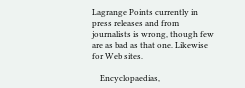Lagrange Points currently in press releases and from journalists is wrong, though few are as bad as that one. Likewise for Web sites.

    Encyclopaedias,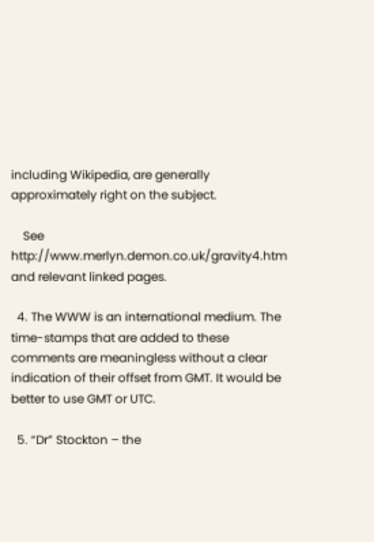including Wikipedia, are generally approximately right on the subject.

    See http://www.merlyn.demon.co.uk/gravity4.htm and relevant linked pages.

  4. The WWW is an international medium. The time-stamps that are added to these comments are meaningless without a clear indication of their offset from GMT. It would be better to use GMT or UTC.

  5. “Dr” Stockton – the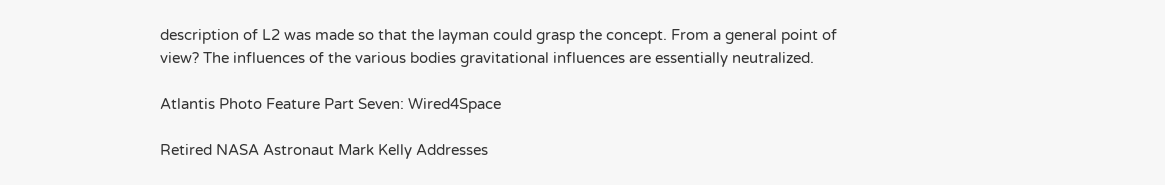description of L2 was made so that the layman could grasp the concept. From a general point of view? The influences of the various bodies gravitational influences are essentially neutralized.

Atlantis Photo Feature Part Seven: Wired4Space

Retired NASA Astronaut Mark Kelly Addresses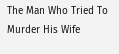The Man Who Tried To Murder His Wife